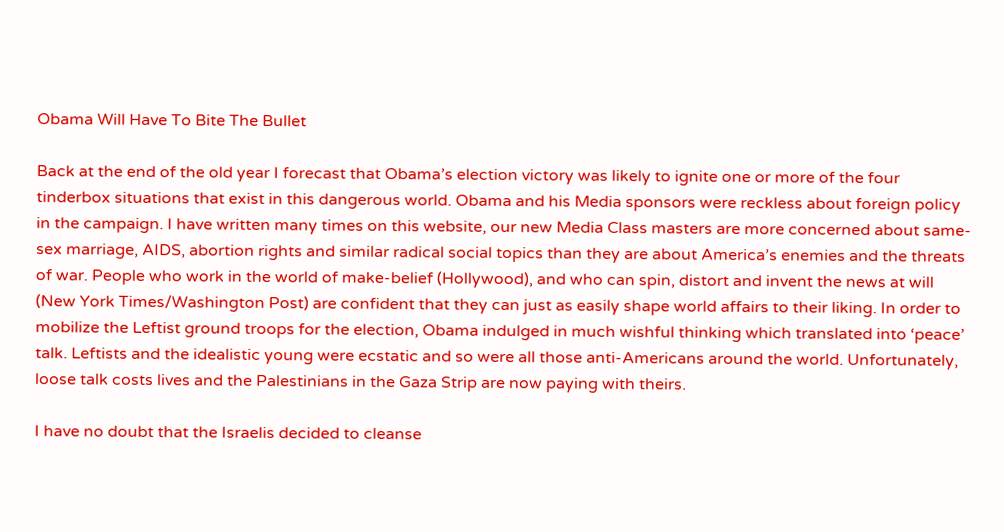Obama Will Have To Bite The Bullet

Back at the end of the old year I forecast that Obama’s election victory was likely to ignite one or more of the four tinderbox situations that exist in this dangerous world. Obama and his Media sponsors were reckless about foreign policy in the campaign. I have written many times on this website, our new Media Class masters are more concerned about same-sex marriage, AIDS, abortion rights and similar radical social topics than they are about America’s enemies and the threats of war. People who work in the world of make-belief (Hollywood), and who can spin, distort and invent the news at will (New York Times/Washington Post) are confident that they can just as easily shape world affairs to their liking. In order to mobilize the Leftist ground troops for the election, Obama indulged in much wishful thinking which translated into ‘peace’ talk. Leftists and the idealistic young were ecstatic and so were all those anti-Americans around the world. Unfortunately, loose talk costs lives and the Palestinians in the Gaza Strip are now paying with theirs.

I have no doubt that the Israelis decided to cleanse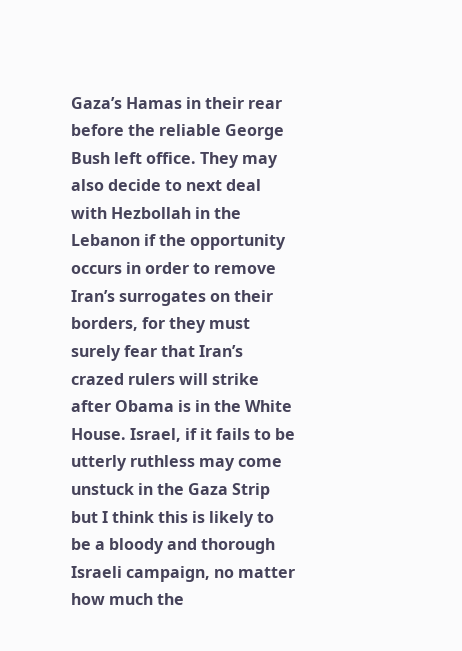Gaza’s Hamas in their rear before the reliable George Bush left office. They may also decide to next deal with Hezbollah in the Lebanon if the opportunity occurs in order to remove Iran’s surrogates on their borders, for they must surely fear that Iran’s crazed rulers will strike after Obama is in the White House. Israel, if it fails to be utterly ruthless may come unstuck in the Gaza Strip but I think this is likely to be a bloody and thorough Israeli campaign, no matter how much the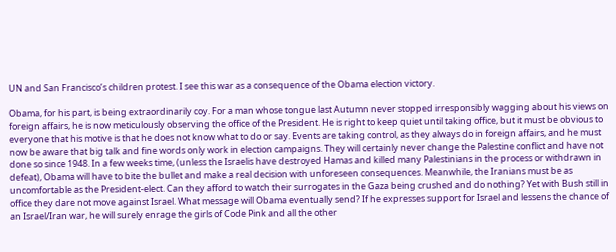UN and San Francisco’s children protest. I see this war as a consequence of the Obama election victory.

Obama, for his part, is being extraordinarily coy. For a man whose tongue last Autumn never stopped irresponsibly wagging about his views on foreign affairs, he is now meticulously observing the office of the President. He is right to keep quiet until taking office, but it must be obvious to everyone that his motive is that he does not know what to do or say. Events are taking control, as they always do in foreign affairs, and he must now be aware that big talk and fine words only work in election campaigns. They will certainly never change the Palestine conflict and have not done so since 1948. In a few weeks time, (unless the Israelis have destroyed Hamas and killed many Palestinians in the process or withdrawn in defeat), Obama will have to bite the bullet and make a real decision with unforeseen consequences. Meanwhile, the Iranians must be as uncomfortable as the President-elect. Can they afford to watch their surrogates in the Gaza being crushed and do nothing? Yet with Bush still in office they dare not move against Israel. What message will Obama eventually send? If he expresses support for Israel and lessens the chance of an Israel/Iran war, he will surely enrage the girls of Code Pink and all the other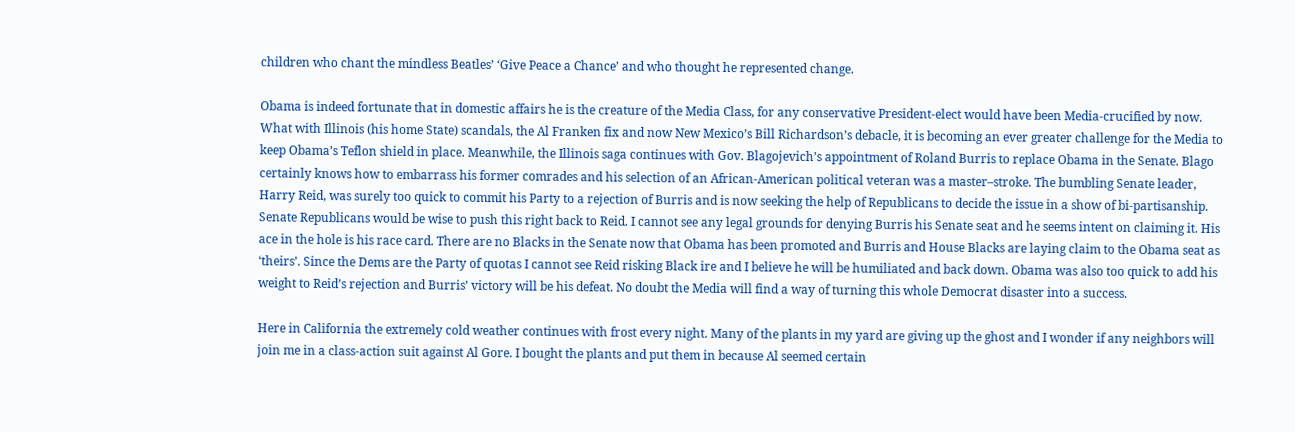children who chant the mindless Beatles’ ‘Give Peace a Chance’ and who thought he represented change.

Obama is indeed fortunate that in domestic affairs he is the creature of the Media Class, for any conservative President-elect would have been Media-crucified by now. What with Illinois (his home State) scandals, the Al Franken fix and now New Mexico’s Bill Richardson’s debacle, it is becoming an ever greater challenge for the Media to keep Obama’s Teflon shield in place. Meanwhile, the Illinois saga continues with Gov. Blagojevich’s appointment of Roland Burris to replace Obama in the Senate. Blago certainly knows how to embarrass his former comrades and his selection of an African-American political veteran was a master–stroke. The bumbling Senate leader, Harry Reid, was surely too quick to commit his Party to a rejection of Burris and is now seeking the help of Republicans to decide the issue in a show of bi-partisanship. Senate Republicans would be wise to push this right back to Reid. I cannot see any legal grounds for denying Burris his Senate seat and he seems intent on claiming it. His ace in the hole is his race card. There are no Blacks in the Senate now that Obama has been promoted and Burris and House Blacks are laying claim to the Obama seat as ‘theirs’. Since the Dems are the Party of quotas I cannot see Reid risking Black ire and I believe he will be humiliated and back down. Obama was also too quick to add his weight to Reid’s rejection and Burris’ victory will be his defeat. No doubt the Media will find a way of turning this whole Democrat disaster into a success.

Here in California the extremely cold weather continues with frost every night. Many of the plants in my yard are giving up the ghost and I wonder if any neighbors will join me in a class-action suit against Al Gore. I bought the plants and put them in because Al seemed certain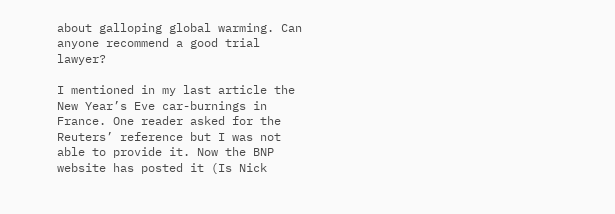about galloping global warming. Can anyone recommend a good trial lawyer?

I mentioned in my last article the New Year’s Eve car-burnings in France. One reader asked for the Reuters’ reference but I was not able to provide it. Now the BNP website has posted it (Is Nick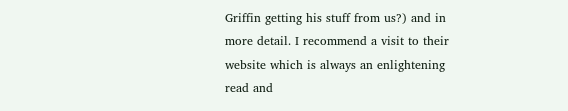Griffin getting his stuff from us?) and in more detail. I recommend a visit to their website which is always an enlightening read and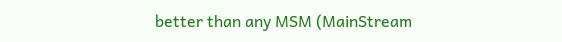better than any MSM (MainStream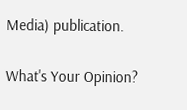Media) publication.

What's Your Opinion?